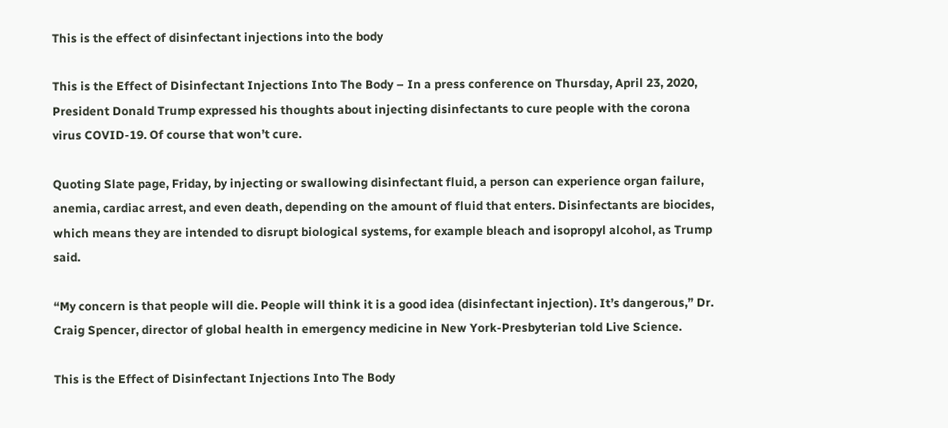This is the effect of disinfectant injections into the body

This is the Effect of Disinfectant Injections Into The Body – In a press conference on Thursday, April 23, 2020, President Donald Trump expressed his thoughts about injecting disinfectants to cure people with the corona virus COVID-19. Of course that won’t cure.

Quoting Slate page, Friday, by injecting or swallowing disinfectant fluid, a person can experience organ failure, anemia, cardiac arrest, and even death, depending on the amount of fluid that enters. Disinfectants are biocides, which means they are intended to disrupt biological systems, for example bleach and isopropyl alcohol, as Trump said.

“My concern is that people will die. People will think it is a good idea (disinfectant injection). It’s dangerous,” Dr. Craig Spencer, director of global health in emergency medicine in New York-Presbyterian told Live Science.

This is the Effect of Disinfectant Injections Into The Body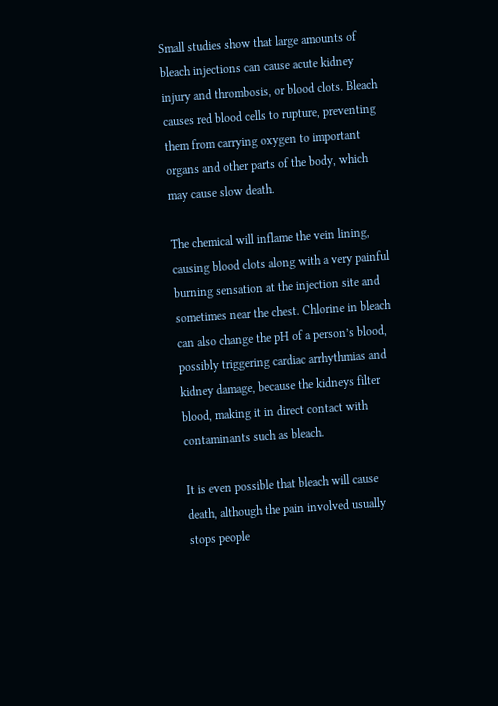Small studies show that large amounts of bleach injections can cause acute kidney injury and thrombosis, or blood clots. Bleach causes red blood cells to rupture, preventing them from carrying oxygen to important organs and other parts of the body, which may cause slow death.

The chemical will inflame the vein lining, causing blood clots along with a very painful burning sensation at the injection site and sometimes near the chest. Chlorine in bleach can also change the pH of a person’s blood, possibly triggering cardiac arrhythmias and kidney damage, because the kidneys filter blood, making it in direct contact with contaminants such as bleach.

It is even possible that bleach will cause death, although the pain involved usually stops people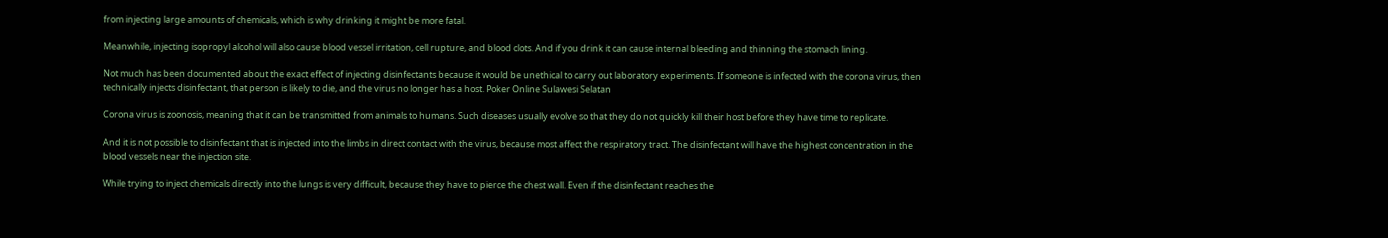from injecting large amounts of chemicals, which is why drinking it might be more fatal.

Meanwhile, injecting isopropyl alcohol will also cause blood vessel irritation, cell rupture, and blood clots. And if you drink it can cause internal bleeding and thinning the stomach lining.

Not much has been documented about the exact effect of injecting disinfectants because it would be unethical to carry out laboratory experiments. If someone is infected with the corona virus, then technically injects disinfectant, that person is likely to die, and the virus no longer has a host. Poker Online Sulawesi Selatan

Corona virus is zoonosis, meaning that it can be transmitted from animals to humans. Such diseases usually evolve so that they do not quickly kill their host before they have time to replicate.

And it is not possible to disinfectant that is injected into the limbs in direct contact with the virus, because most affect the respiratory tract. The disinfectant will have the highest concentration in the blood vessels near the injection site.

While trying to inject chemicals directly into the lungs is very difficult, because they have to pierce the chest wall. Even if the disinfectant reaches the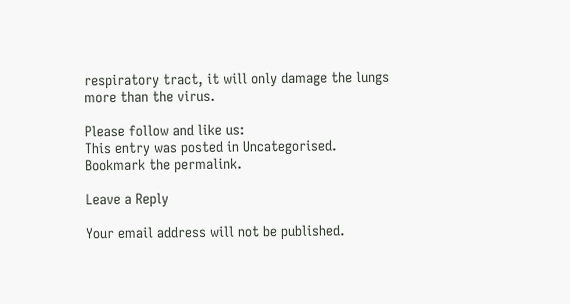respiratory tract, it will only damage the lungs more than the virus.

Please follow and like us:
This entry was posted in Uncategorised. Bookmark the permalink.

Leave a Reply

Your email address will not be published.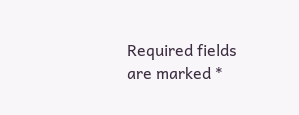Required fields are marked *